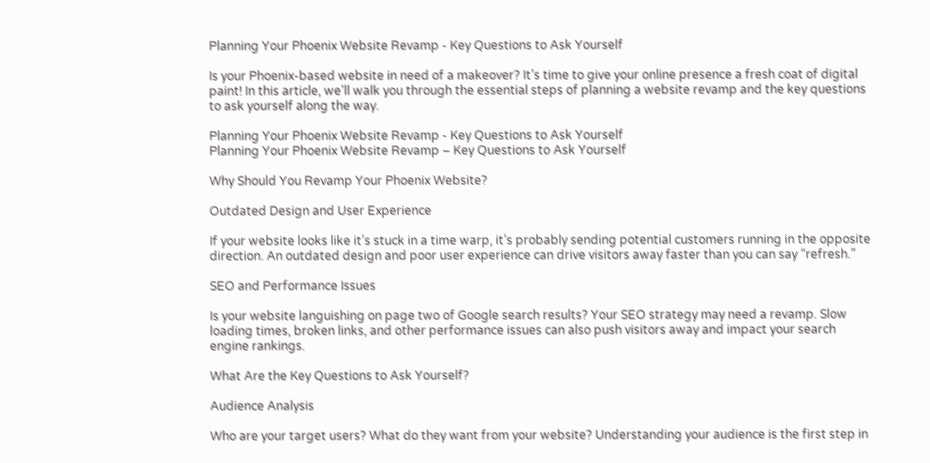Planning Your Phoenix Website Revamp - Key Questions to Ask Yourself

Is your Phoenix-based website in need of a makeover? It’s time to give your online presence a fresh coat of digital paint! In this article, we’ll walk you through the essential steps of planning a website revamp and the key questions to ask yourself along the way.

Planning Your Phoenix Website Revamp - Key Questions to Ask Yourself
Planning Your Phoenix Website Revamp – Key Questions to Ask Yourself

Why Should You Revamp Your Phoenix Website?

Outdated Design and User Experience

If your website looks like it’s stuck in a time warp, it’s probably sending potential customers running in the opposite direction. An outdated design and poor user experience can drive visitors away faster than you can say “refresh.”

SEO and Performance Issues

Is your website languishing on page two of Google search results? Your SEO strategy may need a revamp. Slow loading times, broken links, and other performance issues can also push visitors away and impact your search engine rankings.

What Are the Key Questions to Ask Yourself?

Audience Analysis

Who are your target users? What do they want from your website? Understanding your audience is the first step in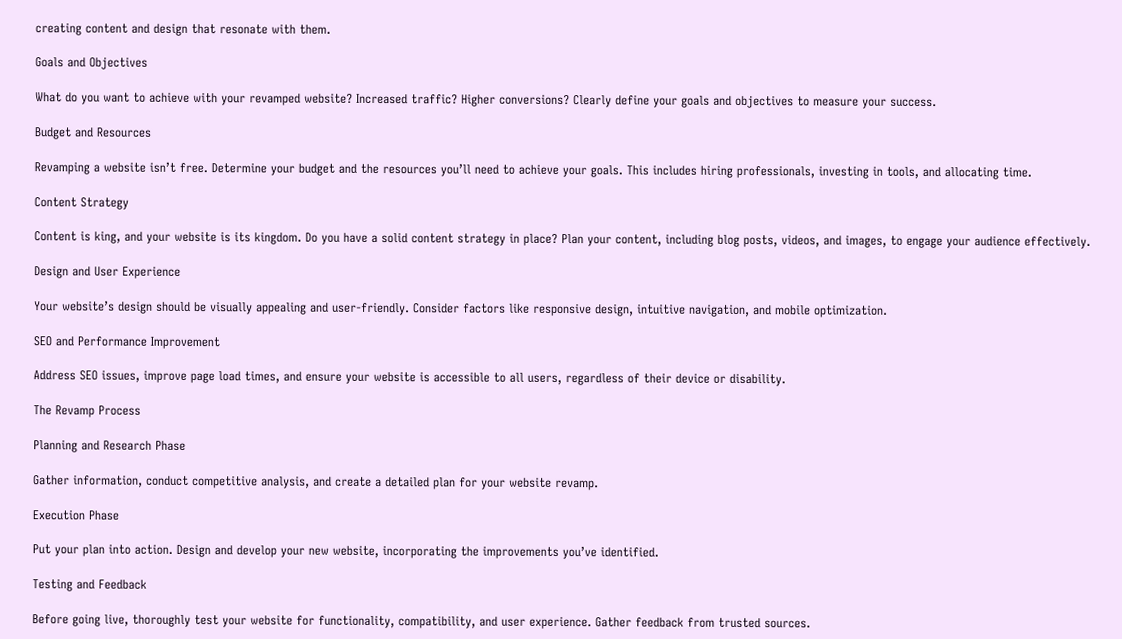creating content and design that resonate with them.

Goals and Objectives

What do you want to achieve with your revamped website? Increased traffic? Higher conversions? Clearly define your goals and objectives to measure your success.

Budget and Resources

Revamping a website isn’t free. Determine your budget and the resources you’ll need to achieve your goals. This includes hiring professionals, investing in tools, and allocating time.

Content Strategy

Content is king, and your website is its kingdom. Do you have a solid content strategy in place? Plan your content, including blog posts, videos, and images, to engage your audience effectively.

Design and User Experience

Your website’s design should be visually appealing and user-friendly. Consider factors like responsive design, intuitive navigation, and mobile optimization.

SEO and Performance Improvement

Address SEO issues, improve page load times, and ensure your website is accessible to all users, regardless of their device or disability.

The Revamp Process

Planning and Research Phase

Gather information, conduct competitive analysis, and create a detailed plan for your website revamp.

Execution Phase

Put your plan into action. Design and develop your new website, incorporating the improvements you’ve identified.

Testing and Feedback

Before going live, thoroughly test your website for functionality, compatibility, and user experience. Gather feedback from trusted sources.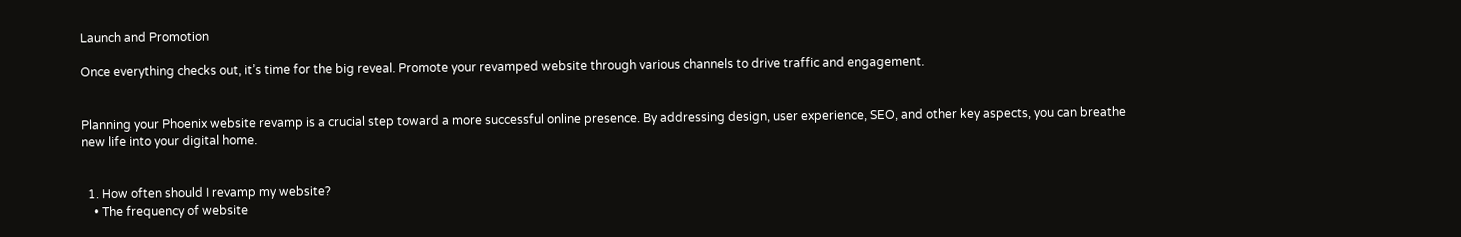Launch and Promotion

Once everything checks out, it’s time for the big reveal. Promote your revamped website through various channels to drive traffic and engagement.


Planning your Phoenix website revamp is a crucial step toward a more successful online presence. By addressing design, user experience, SEO, and other key aspects, you can breathe new life into your digital home.


  1. How often should I revamp my website?
    • The frequency of website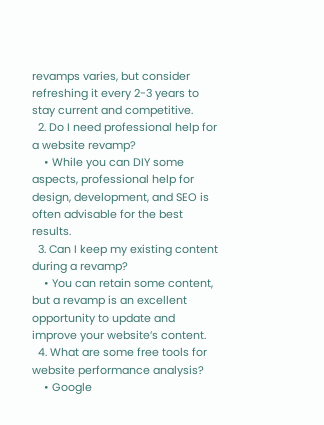revamps varies, but consider refreshing it every 2-3 years to stay current and competitive.
  2. Do I need professional help for a website revamp?
    • While you can DIY some aspects, professional help for design, development, and SEO is often advisable for the best results.
  3. Can I keep my existing content during a revamp?
    • You can retain some content, but a revamp is an excellent opportunity to update and improve your website’s content.
  4. What are some free tools for website performance analysis?
    • Google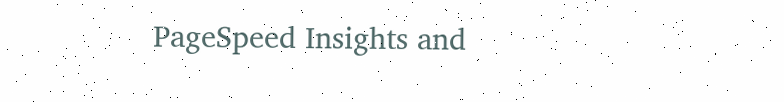PageSpeed Insights and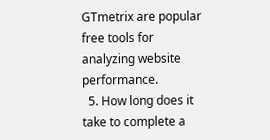GTmetrix are popular free tools for analyzing website performance.
  5. How long does it take to complete a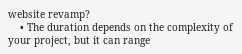website revamp?
    • The duration depends on the complexity of your project, but it can range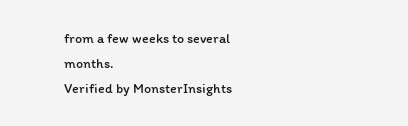from a few weeks to several months.
Verified by MonsterInsights